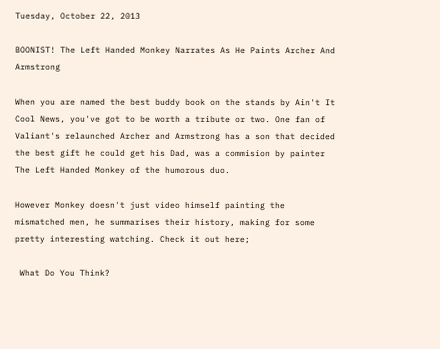Tuesday, October 22, 2013

BOONIST! The Left Handed Monkey Narrates As He Paints Archer And Armstrong

When you are named the best buddy book on the stands by Ain't It Cool News, you've got to be worth a tribute or two. One fan of Valiant's relaunched Archer and Armstrong has a son that decided the best gift he could get his Dad, was a commision by painter The Left Handed Monkey of the humorous duo.

However Monkey doesn't just video himself painting the mismatched men, he summarises their history, making for some pretty interesting watching. Check it out here;

 What Do You Think?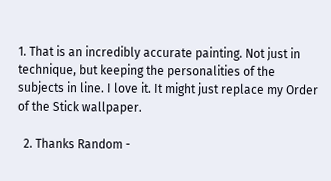1. That is an incredibly accurate painting. Not just in technique, but keeping the personalities of the subjects in line. I love it. It might just replace my Order of the Stick wallpaper.

  2. Thanks Random -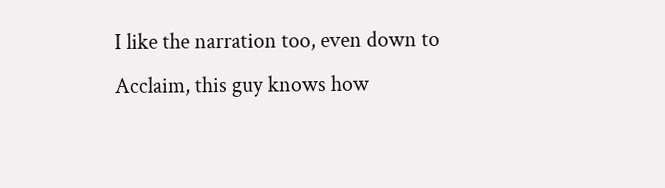I like the narration too, even down to Acclaim, this guy knows how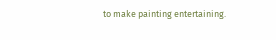to make painting entertaining.